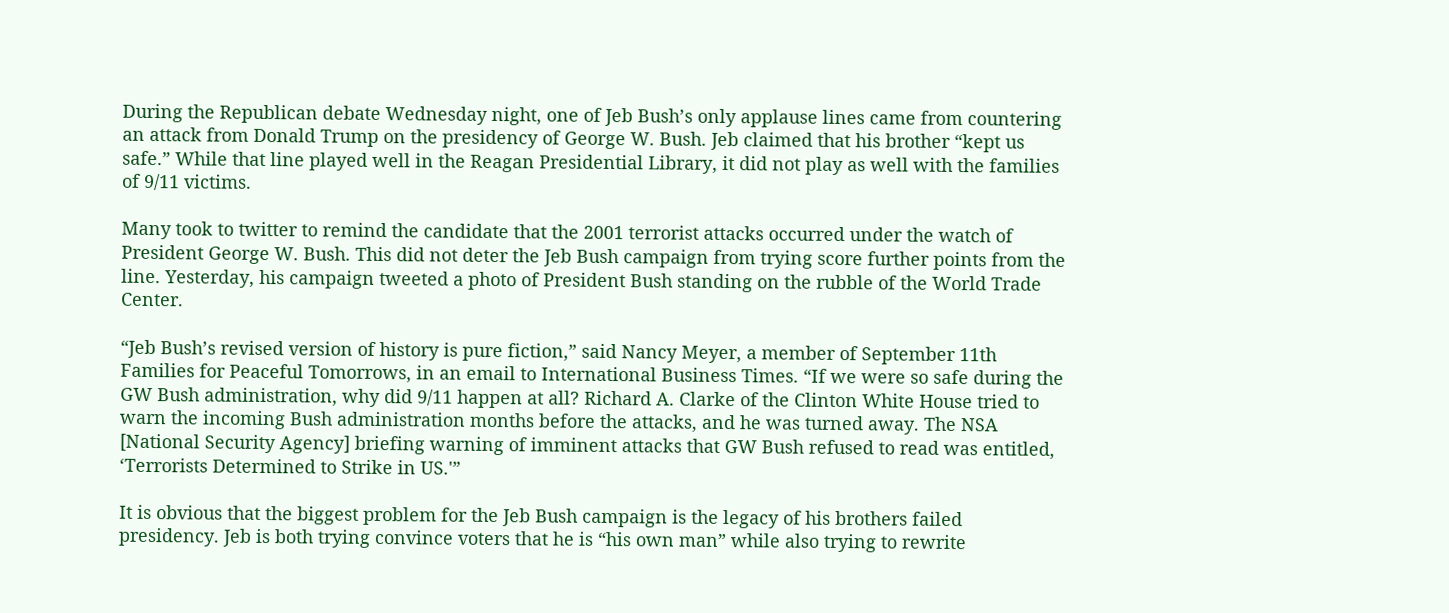During the Republican debate Wednesday night, one of Jeb Bush’s only applause lines came from countering an attack from Donald Trump on the presidency of George W. Bush. Jeb claimed that his brother “kept us safe.” While that line played well in the Reagan Presidential Library, it did not play as well with the families of 9/11 victims.

Many took to twitter to remind the candidate that the 2001 terrorist attacks occurred under the watch of President George W. Bush. This did not deter the Jeb Bush campaign from trying score further points from the line. Yesterday, his campaign tweeted a photo of President Bush standing on the rubble of the World Trade Center.

“Jeb Bush’s revised version of history is pure fiction,” said Nancy Meyer, a member of September 11th Families for Peaceful Tomorrows, in an email to International Business Times. “If we were so safe during the GW Bush administration, why did 9/11 happen at all? Richard A. Clarke of the Clinton White House tried to warn the incoming Bush administration months before the attacks, and he was turned away. The NSA [National Security Agency] briefing warning of imminent attacks that GW Bush refused to read was entitled, ‘Terrorists Determined to Strike in US.'”

It is obvious that the biggest problem for the Jeb Bush campaign is the legacy of his brothers failed presidency. Jeb is both trying convince voters that he is “his own man” while also trying to rewrite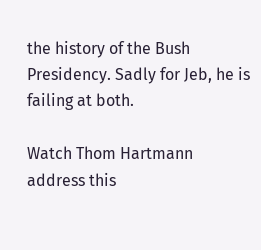the history of the Bush Presidency. Sadly for Jeb, he is failing at both.

Watch Thom Hartmann address this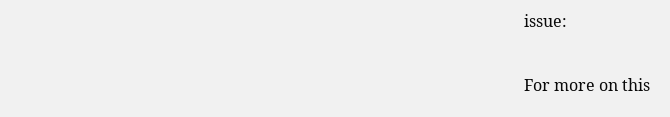issue:

For more on this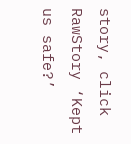story, click RawStory ‘Kept us safe?’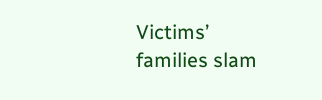Victims’ families slam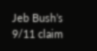Jeb Bush’s 9/11 claim